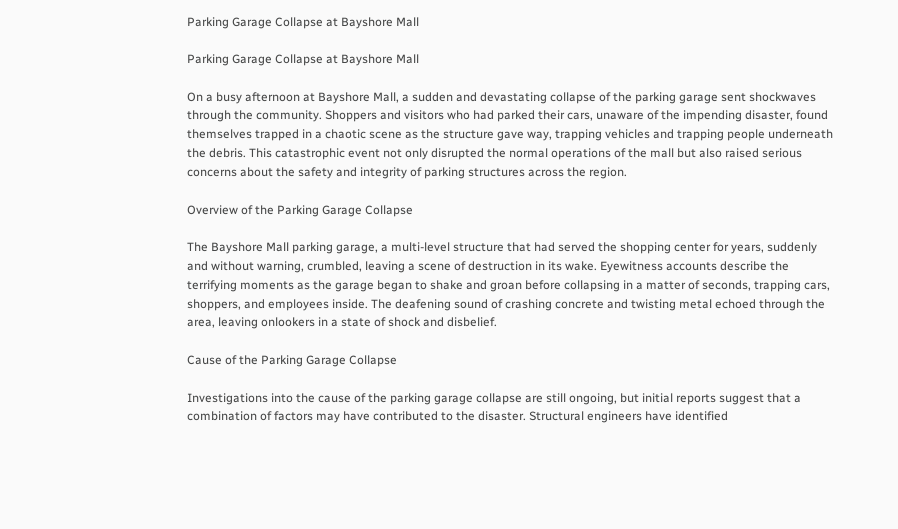Parking Garage Collapse at Bayshore Mall

Parking Garage Collapse at Bayshore Mall

On a busy afternoon at Bayshore Mall, a sudden and devastating collapse of the parking garage sent shockwaves through the community. Shoppers and visitors who had parked their cars, unaware of the impending disaster, found themselves trapped in a chaotic scene as the structure gave way, trapping vehicles and trapping people underneath the debris. This catastrophic event not only disrupted the normal operations of the mall but also raised serious concerns about the safety and integrity of parking structures across the region.

Overview of the Parking Garage Collapse

The Bayshore Mall parking garage, a multi-level structure that had served the shopping center for years, suddenly and without warning, crumbled, leaving a scene of destruction in its wake. Eyewitness accounts describe the terrifying moments as the garage began to shake and groan before collapsing in a matter of seconds, trapping cars, shoppers, and employees inside. The deafening sound of crashing concrete and twisting metal echoed through the area, leaving onlookers in a state of shock and disbelief.

Cause of the Parking Garage Collapse

Investigations into the cause of the parking garage collapse are still ongoing, but initial reports suggest that a combination of factors may have contributed to the disaster. Structural engineers have identified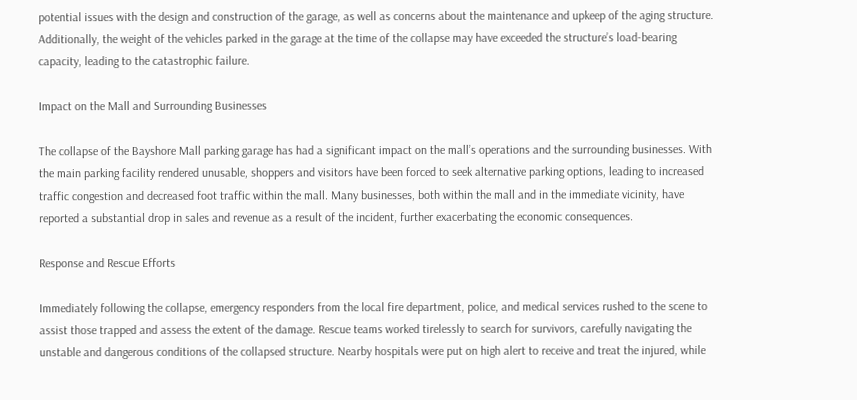potential issues with the design and construction of the garage, as well as concerns about the maintenance and upkeep of the aging structure. Additionally, the weight of the vehicles parked in the garage at the time of the collapse may have exceeded the structure’s load-bearing capacity, leading to the catastrophic failure.

Impact on the Mall and Surrounding Businesses

The collapse of the Bayshore Mall parking garage has had a significant impact on the mall’s operations and the surrounding businesses. With the main parking facility rendered unusable, shoppers and visitors have been forced to seek alternative parking options, leading to increased traffic congestion and decreased foot traffic within the mall. Many businesses, both within the mall and in the immediate vicinity, have reported a substantial drop in sales and revenue as a result of the incident, further exacerbating the economic consequences.

Response and Rescue Efforts

Immediately following the collapse, emergency responders from the local fire department, police, and medical services rushed to the scene to assist those trapped and assess the extent of the damage. Rescue teams worked tirelessly to search for survivors, carefully navigating the unstable and dangerous conditions of the collapsed structure. Nearby hospitals were put on high alert to receive and treat the injured, while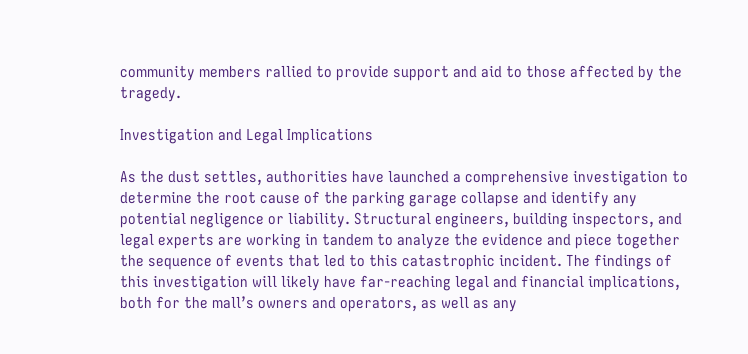community members rallied to provide support and aid to those affected by the tragedy.

Investigation and Legal Implications

As the dust settles, authorities have launched a comprehensive investigation to determine the root cause of the parking garage collapse and identify any potential negligence or liability. Structural engineers, building inspectors, and legal experts are working in tandem to analyze the evidence and piece together the sequence of events that led to this catastrophic incident. The findings of this investigation will likely have far-reaching legal and financial implications, both for the mall’s owners and operators, as well as any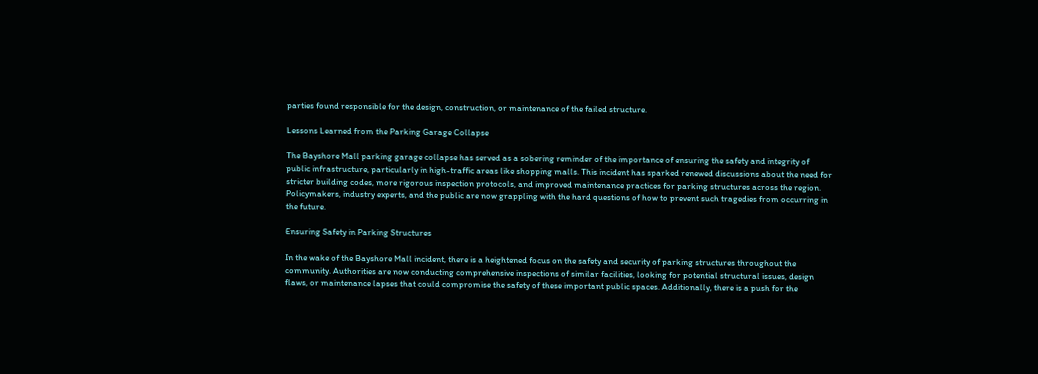parties found responsible for the design, construction, or maintenance of the failed structure.

Lessons Learned from the Parking Garage Collapse

The Bayshore Mall parking garage collapse has served as a sobering reminder of the importance of ensuring the safety and integrity of public infrastructure, particularly in high-traffic areas like shopping malls. This incident has sparked renewed discussions about the need for stricter building codes, more rigorous inspection protocols, and improved maintenance practices for parking structures across the region. Policymakers, industry experts, and the public are now grappling with the hard questions of how to prevent such tragedies from occurring in the future.

Ensuring Safety in Parking Structures

In the wake of the Bayshore Mall incident, there is a heightened focus on the safety and security of parking structures throughout the community. Authorities are now conducting comprehensive inspections of similar facilities, looking for potential structural issues, design flaws, or maintenance lapses that could compromise the safety of these important public spaces. Additionally, there is a push for the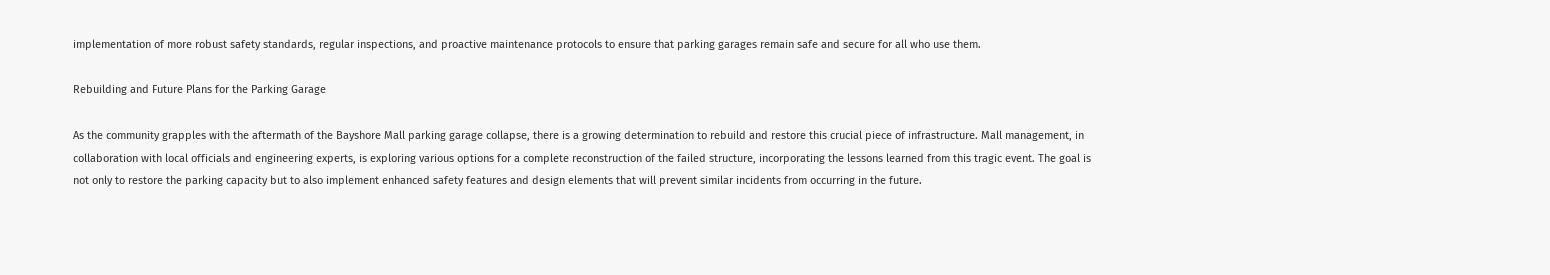implementation of more robust safety standards, regular inspections, and proactive maintenance protocols to ensure that parking garages remain safe and secure for all who use them.

Rebuilding and Future Plans for the Parking Garage

As the community grapples with the aftermath of the Bayshore Mall parking garage collapse, there is a growing determination to rebuild and restore this crucial piece of infrastructure. Mall management, in collaboration with local officials and engineering experts, is exploring various options for a complete reconstruction of the failed structure, incorporating the lessons learned from this tragic event. The goal is not only to restore the parking capacity but to also implement enhanced safety features and design elements that will prevent similar incidents from occurring in the future.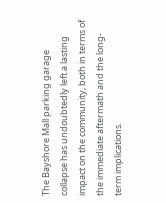The Bayshore Mall parking garage collapse has undoubtedly left a lasting impact on the community, both in terms of the immediate aftermath and the long-term implications.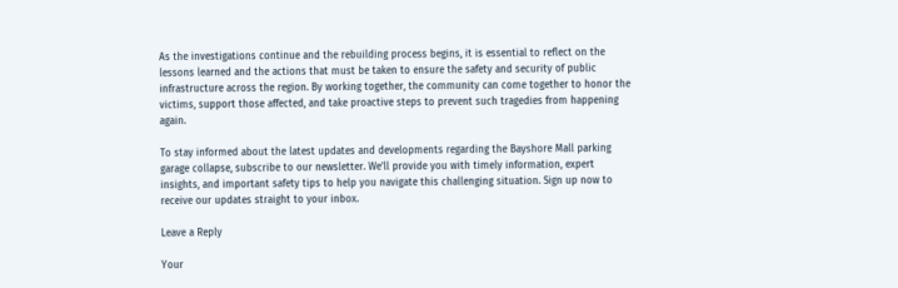As the investigations continue and the rebuilding process begins, it is essential to reflect on the lessons learned and the actions that must be taken to ensure the safety and security of public infrastructure across the region. By working together, the community can come together to honor the victims, support those affected, and take proactive steps to prevent such tragedies from happening again.

To stay informed about the latest updates and developments regarding the Bayshore Mall parking garage collapse, subscribe to our newsletter. We’ll provide you with timely information, expert insights, and important safety tips to help you navigate this challenging situation. Sign up now to receive our updates straight to your inbox.

Leave a Reply

Your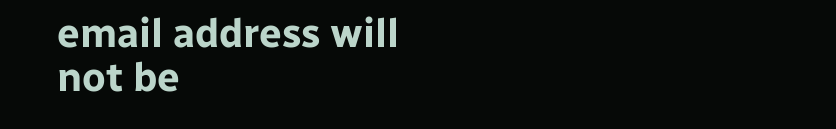email address will not be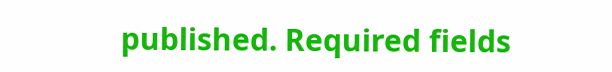published. Required fields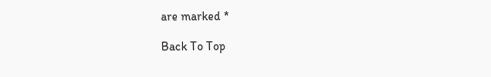are marked *

Back To Top